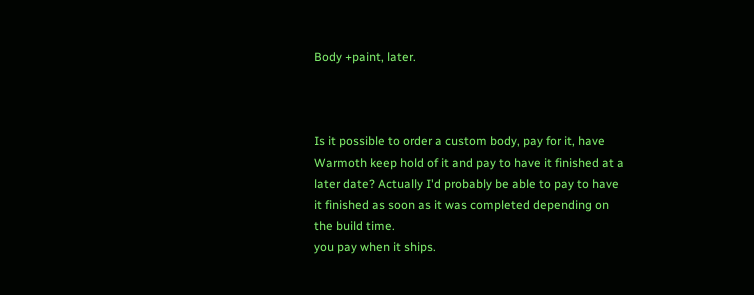Body +paint, later.



Is it possible to order a custom body, pay for it, have Warmoth keep hold of it and pay to have it finished at a later date? Actually I'd probably be able to pay to have it finished as soon as it was completed depending on the build time.
you pay when it ships.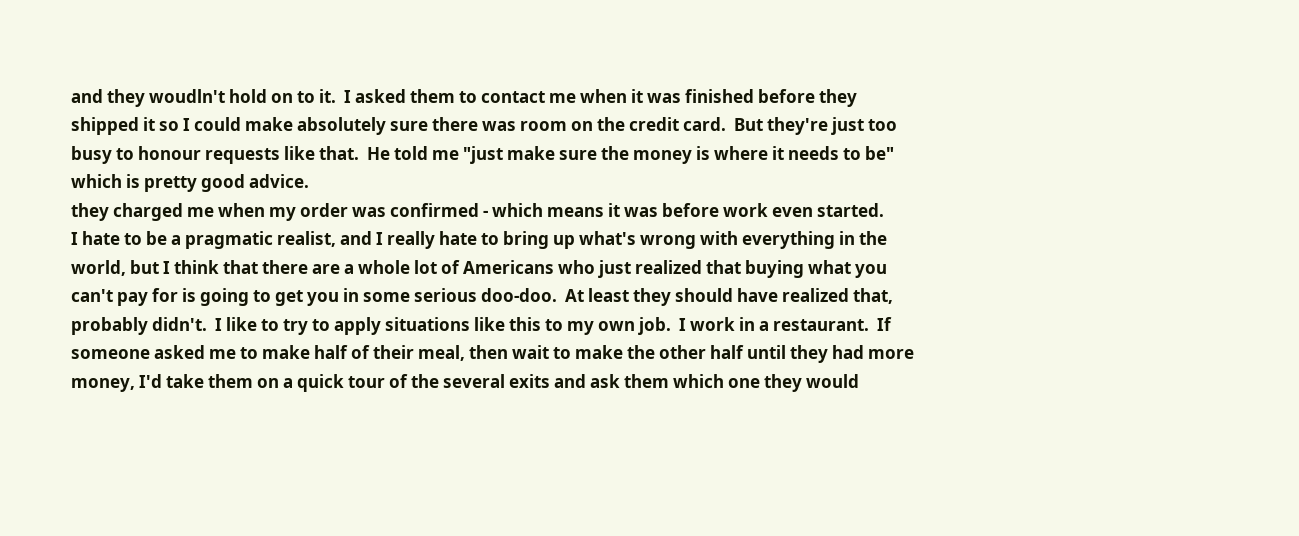and they woudln't hold on to it.  I asked them to contact me when it was finished before they shipped it so I could make absolutely sure there was room on the credit card.  But they're just too busy to honour requests like that.  He told me "just make sure the money is where it needs to be"  which is pretty good advice.
they charged me when my order was confirmed - which means it was before work even started.
I hate to be a pragmatic realist, and I really hate to bring up what's wrong with everything in the world, but I think that there are a whole lot of Americans who just realized that buying what you can't pay for is going to get you in some serious doo-doo.  At least they should have realized that, probably didn't.  I like to try to apply situations like this to my own job.  I work in a restaurant.  If someone asked me to make half of their meal, then wait to make the other half until they had more money, I'd take them on a quick tour of the several exits and ask them which one they would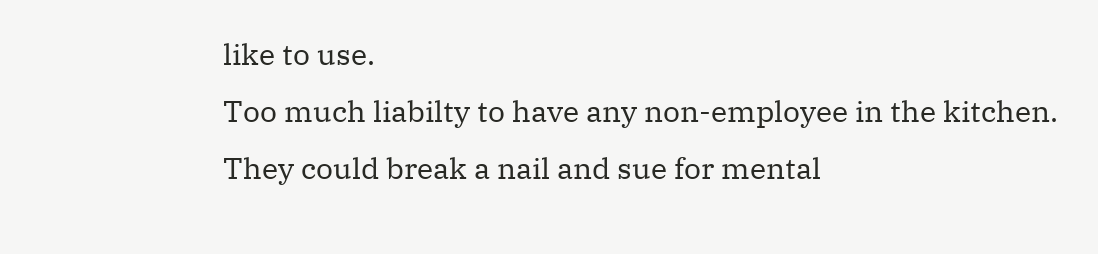like to use.
Too much liabilty to have any non-employee in the kitchen.  They could break a nail and sue for mental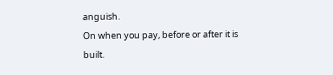anguish.
On when you pay, before or after it is built.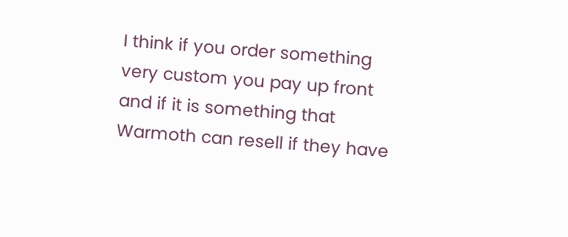I think if you order something very custom you pay up front and if it is something that Warmoth can resell if they have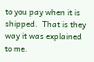to you pay when it is shipped.  That is they way it was explained to me.